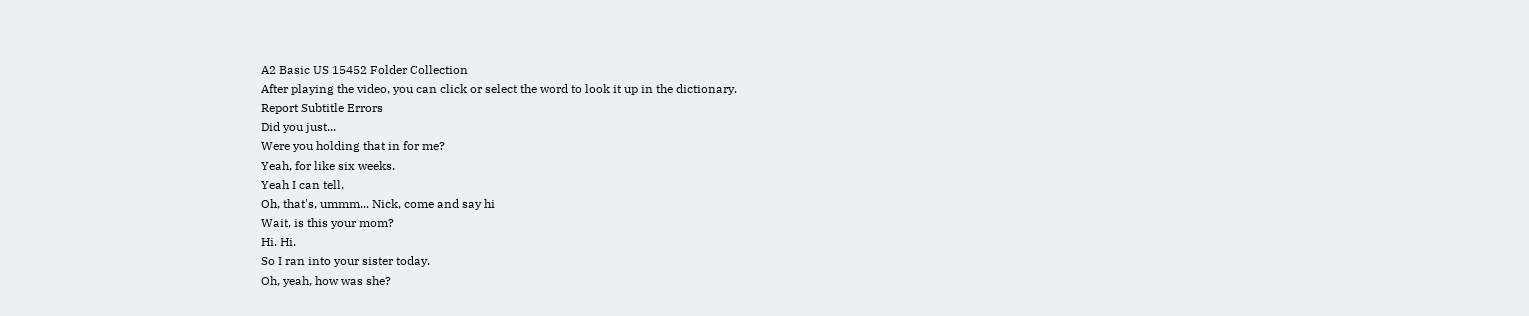A2 Basic US 15452 Folder Collection
After playing the video, you can click or select the word to look it up in the dictionary.
Report Subtitle Errors
Did you just...
Were you holding that in for me?
Yeah, for like six weeks.
Yeah I can tell.
Oh, that's, ummm... Nick, come and say hi
Wait, is this your mom?
Hi. Hi.
So I ran into your sister today.
Oh, yeah, how was she?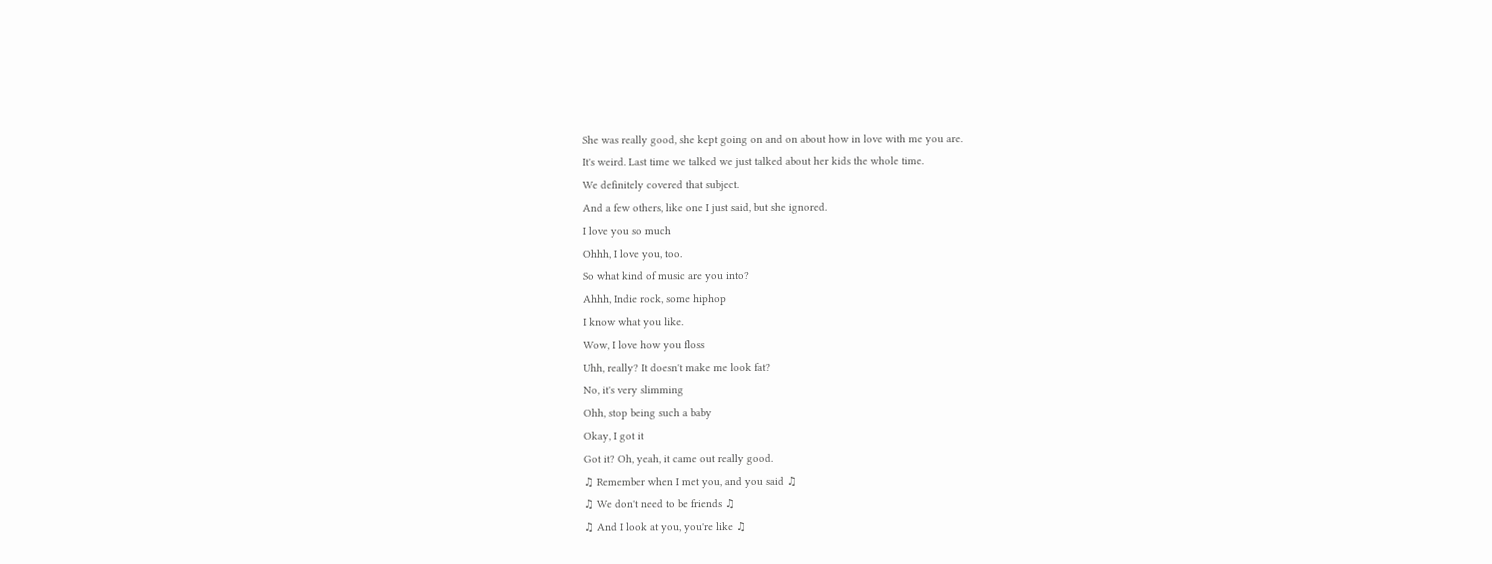She was really good, she kept going on and on about how in love with me you are.
It's weird. Last time we talked we just talked about her kids the whole time.
We definitely covered that subject.
And a few others, like one I just said, but she ignored.
I love you so much
Ohhh, I love you, too.
So what kind of music are you into?
Ahhh, Indie rock, some hiphop
I know what you like.
Wow, I love how you floss
Uhh, really? It doesn't make me look fat?
No, it's very slimming
Ohh, stop being such a baby
Okay, I got it
Got it? Oh, yeah, it came out really good.
♫ Remember when I met you, and you said ♫
♫ We don't need to be friends ♫
♫ And I look at you, you're like ♫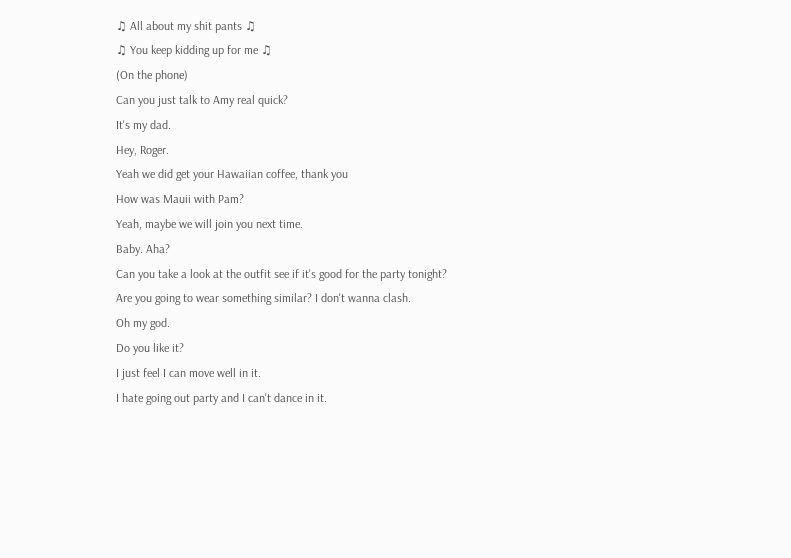♫ All about my shit pants ♫
♫ You keep kidding up for me ♫
(On the phone)
Can you just talk to Amy real quick?
It's my dad.
Hey, Roger.
Yeah we did get your Hawaiian coffee, thank you
How was Mauii with Pam?
Yeah, maybe we will join you next time.
Baby. Aha?
Can you take a look at the outfit see if it's good for the party tonight?
Are you going to wear something similar? I don't wanna clash.
Oh my god.
Do you like it?
I just feel I can move well in it.
I hate going out party and I can't dance in it.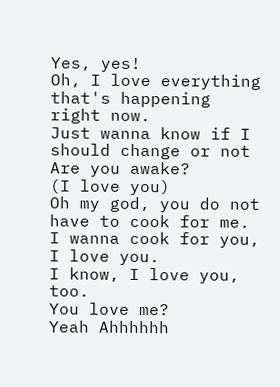Yes, yes!
Oh, I love everything that's happening right now.
Just wanna know if I should change or not
Are you awake?
(I love you)
Oh my god, you do not have to cook for me.
I wanna cook for you, I love you.
I know, I love you, too.
You love me?
Yeah Ahhhhhh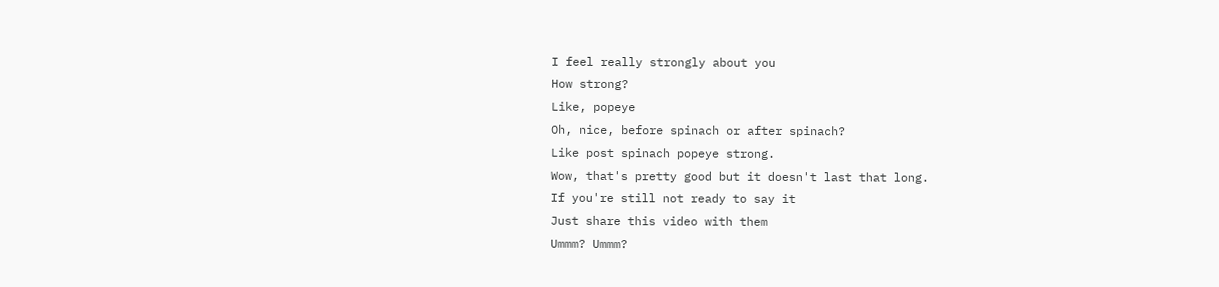I feel really strongly about you
How strong?
Like, popeye
Oh, nice, before spinach or after spinach?
Like post spinach popeye strong.
Wow, that's pretty good but it doesn't last that long.
If you're still not ready to say it
Just share this video with them
Ummm? Ummm?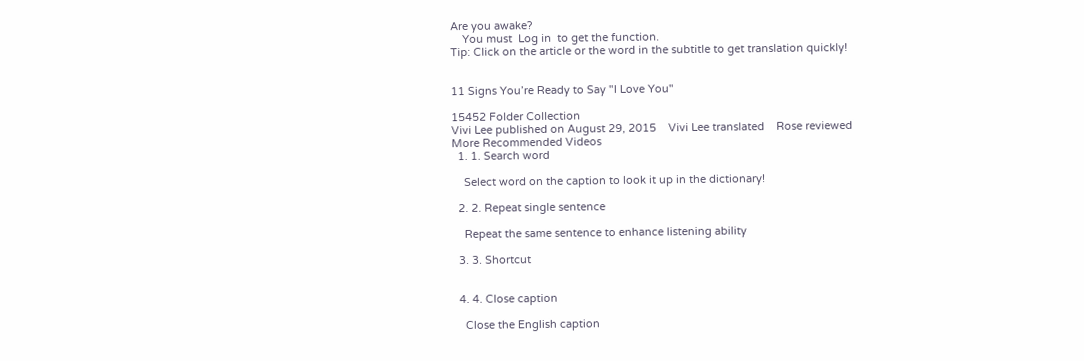Are you awake?
    You must  Log in  to get the function.
Tip: Click on the article or the word in the subtitle to get translation quickly!


11 Signs You’re Ready to Say "I Love You"

15452 Folder Collection
Vivi Lee published on August 29, 2015    Vivi Lee translated    Rose reviewed
More Recommended Videos
  1. 1. Search word

    Select word on the caption to look it up in the dictionary!

  2. 2. Repeat single sentence

    Repeat the same sentence to enhance listening ability

  3. 3. Shortcut


  4. 4. Close caption

    Close the English caption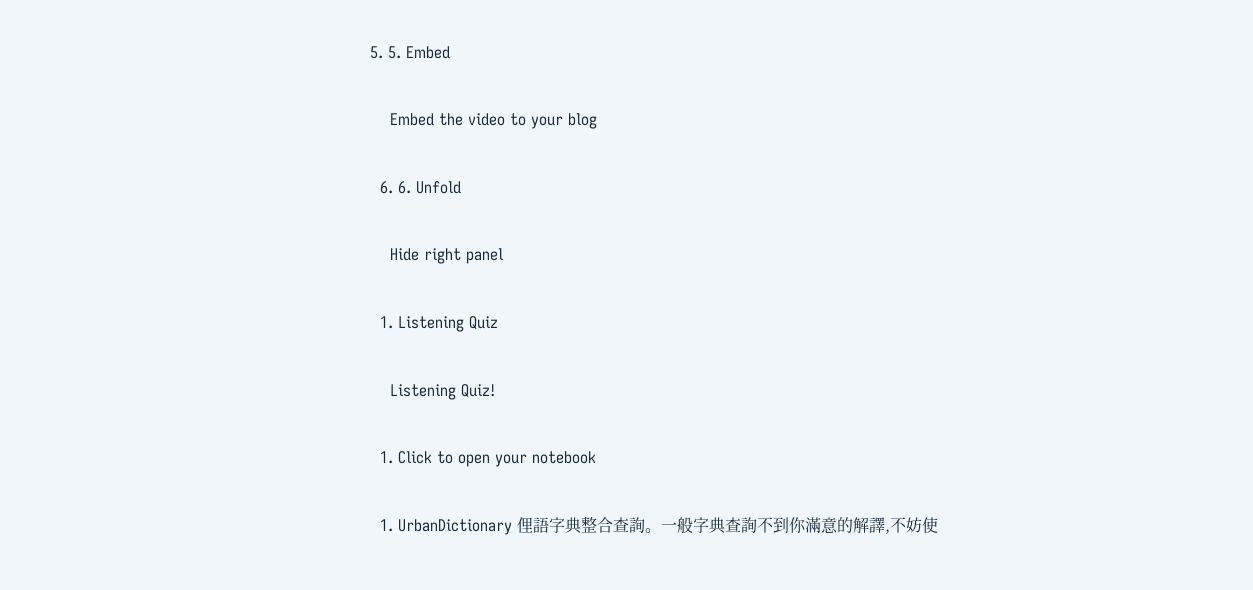5. 5. Embed

    Embed the video to your blog

  6. 6. Unfold

    Hide right panel

  1. Listening Quiz

    Listening Quiz!

  1. Click to open your notebook

  1. UrbanDictionary 俚語字典整合查詢。一般字典查詢不到你滿意的解譯,不妨使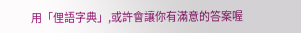用「俚語字典」,或許會讓你有滿意的答案喔